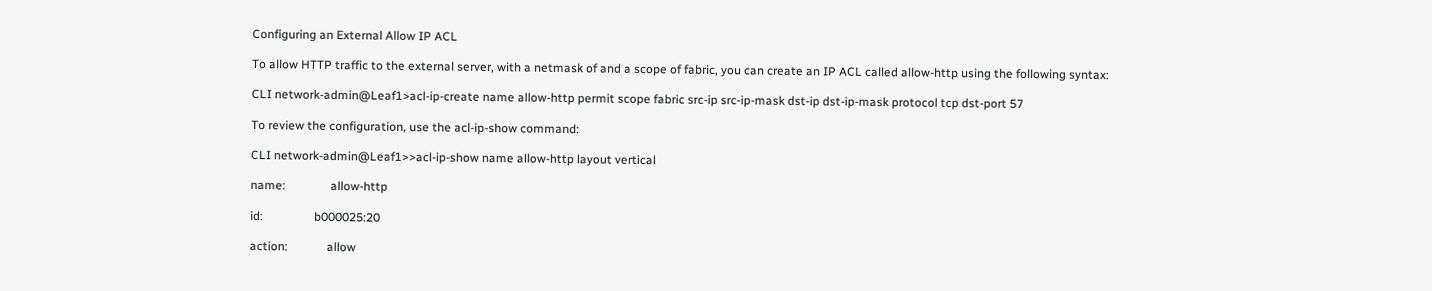Configuring an External Allow IP ACL

To allow HTTP traffic to the external server, with a netmask of and a scope of fabric, you can create an IP ACL called allow-http using the following syntax:

CLI network-admin@Leaf1>acl-ip-create name allow-http permit scope fabric src-ip src-ip-mask dst-ip dst-ip-mask protocol tcp dst-port 57

To review the configuration, use the acl-ip-show command:

CLI network-admin@Leaf1>>acl-ip-show name allow-http layout vertical

name:               allow-http

id:                 b000025:20

action:             allow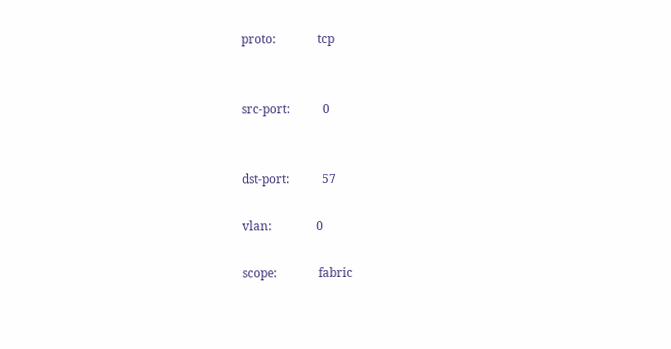proto:              tcp


src-port:           0


dst-port:           57

vlan:               0

scope:              fabric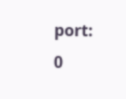port:               0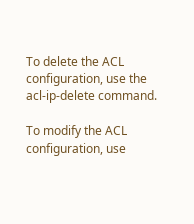To delete the ACL configuration, use the acl-ip-delete command.

To modify the ACL configuration, use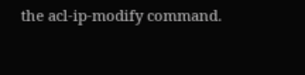the acl-ip-modify command.